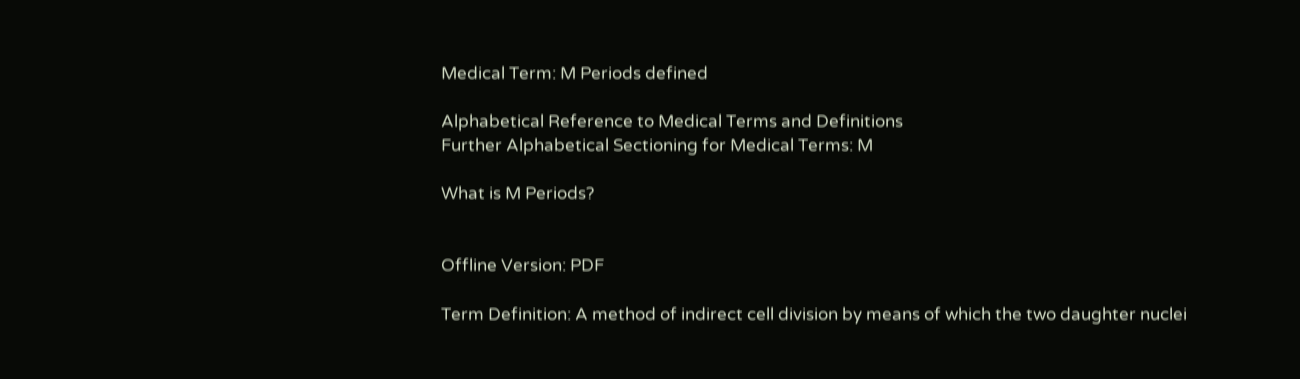Medical Term: M Periods defined

Alphabetical Reference to Medical Terms and Definitions
Further Alphabetical Sectioning for Medical Terms: M

What is M Periods?


Offline Version: PDF

Term Definition: A method of indirect cell division by means of which the two daughter nuclei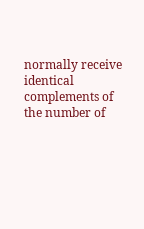normally receive identical complements of the number of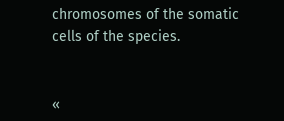chromosomes of the somatic cells of the species.


«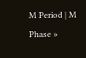M Period | M Phase »